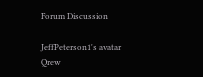Forum Discussion

JeffPeterson1's avatar
Qrew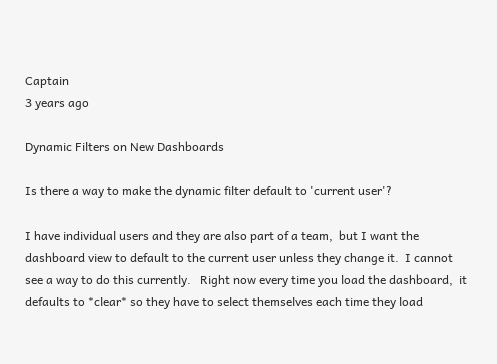Captain
3 years ago

Dynamic Filters on New Dashboards

Is there a way to make the dynamic filter default to 'current user'?

I have individual users and they are also part of a team,  but I want the dashboard view to default to the current user unless they change it.  I cannot see a way to do this currently.   Right now every time you load the dashboard,  it defaults to *clear* so they have to select themselves each time they load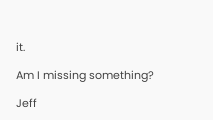it.

Am I missing something?

Jeff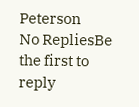Peterson
No RepliesBe the first to reply